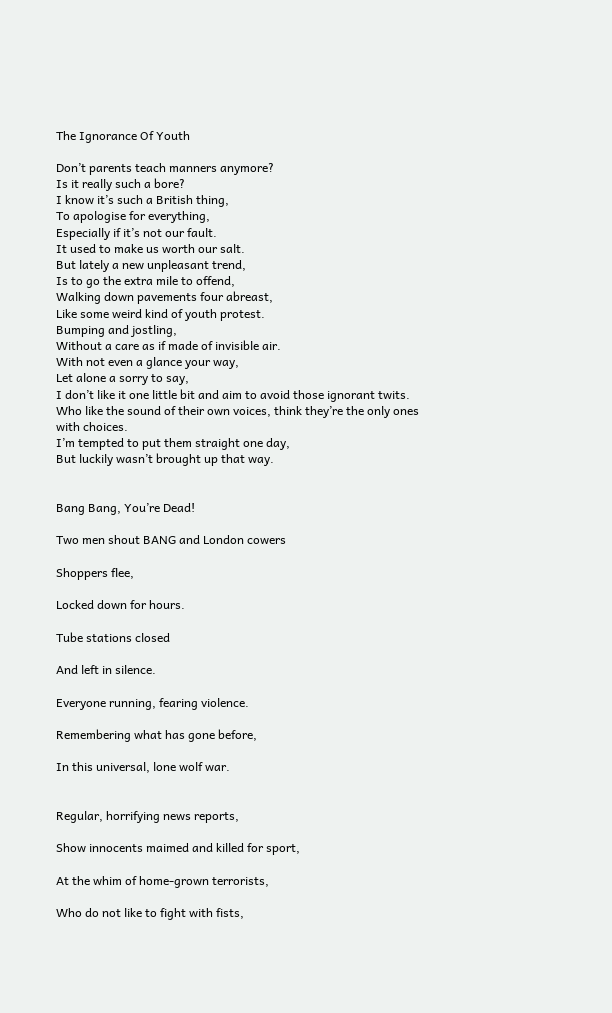The Ignorance Of Youth

Don’t parents teach manners anymore?
Is it really such a bore?
I know it’s such a British thing,
To apologise for everything,
Especially if it’s not our fault.
It used to make us worth our salt.
But lately a new unpleasant trend,
Is to go the extra mile to offend,
Walking down pavements four abreast,
Like some weird kind of youth protest.
Bumping and jostling,
Without a care as if made of invisible air.
With not even a glance your way,
Let alone a sorry to say,
I don’t like it one little bit and aim to avoid those ignorant twits.
Who like the sound of their own voices, think they’re the only ones with choices.
I’m tempted to put them straight one day,
But luckily wasn’t brought up that way.


Bang Bang, You’re Dead!

Two men shout BANG and London cowers

Shoppers flee,

Locked down for hours.

Tube stations closed

And left in silence.

Everyone running, fearing violence.

Remembering what has gone before,

In this universal, lone wolf war.


Regular, horrifying news reports,

Show innocents maimed and killed for sport,

At the whim of home-grown terrorists,

Who do not like to fight with fists,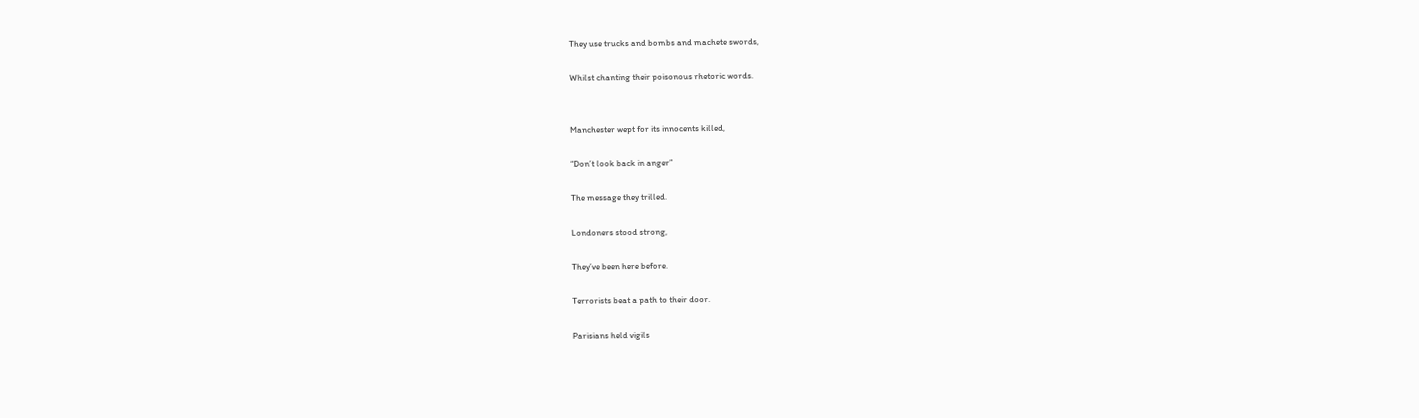They use trucks and bombs and machete swords,

Whilst chanting their poisonous rhetoric words.


Manchester wept for its innocents killed,

“Don’t look back in anger”

The message they trilled.

Londoners stood strong,

They’ve been here before.

Terrorists beat a path to their door.

Parisians held vigils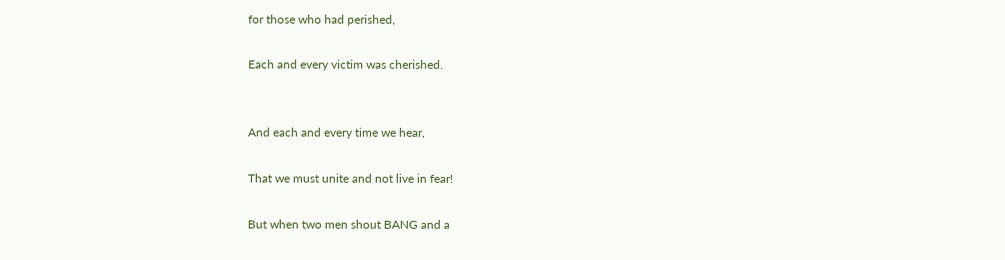for those who had perished,

Each and every victim was cherished.


And each and every time we hear,

That we must unite and not live in fear!

But when two men shout BANG and a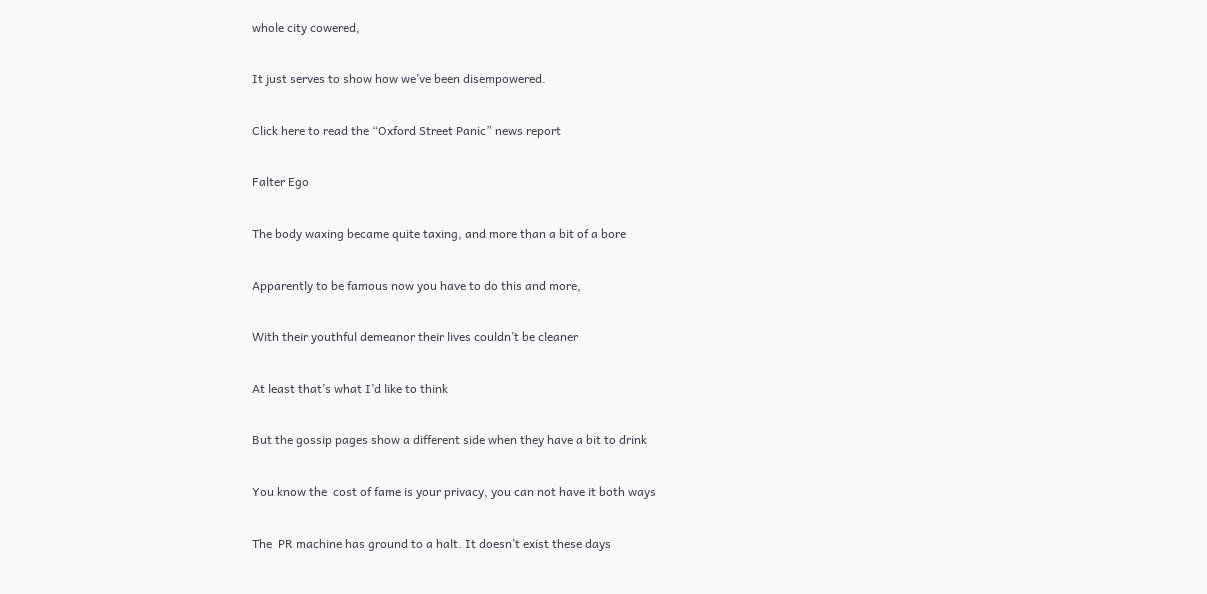whole city cowered,

It just serves to show how we’ve been disempowered.

Click here to read the “Oxford Street Panic” news report

Falter Ego

The body waxing became quite taxing, and more than a bit of a bore

Apparently to be famous now you have to do this and more,

With their youthful demeanor their lives couldn’t be cleaner

At least that’s what I’d like to think

But the gossip pages show a different side when they have a bit to drink

You know the  cost of fame is your privacy, you can not have it both ways

The  PR machine has ground to a halt. It doesn’t exist these days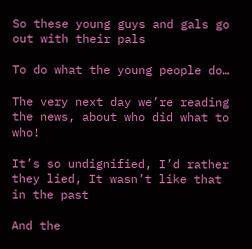So these young guys and gals go out with their pals

To do what the young people do…

The very next day we’re reading the news, about who did what to who!

It’s so undignified, I’d rather they lied, It wasn’t like that in the past

And the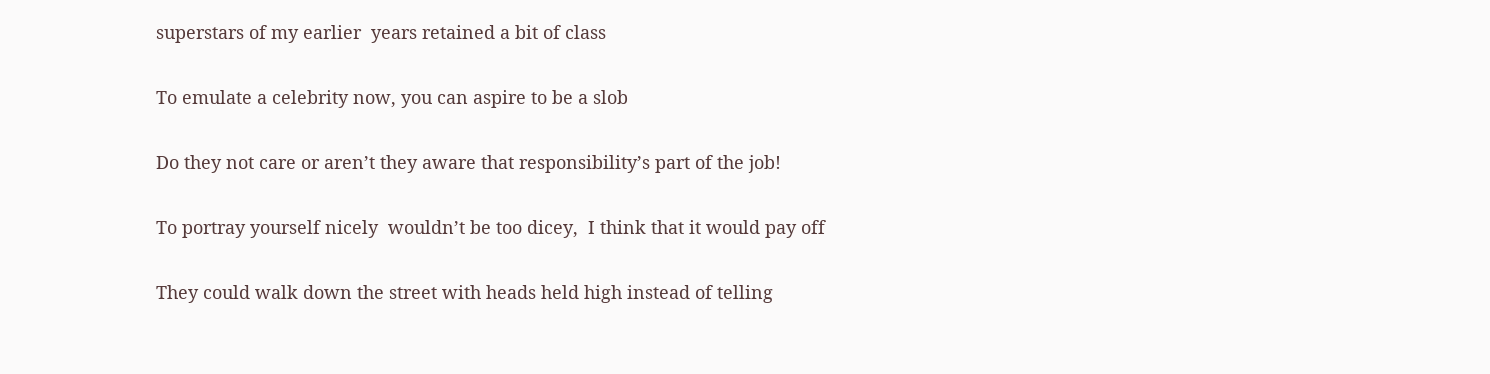superstars of my earlier  years retained a bit of class

To emulate a celebrity now, you can aspire to be a slob

Do they not care or aren’t they aware that responsibility’s part of the job!

To portray yourself nicely  wouldn’t be too dicey,  I think that it would pay off

They could walk down the street with heads held high instead of telling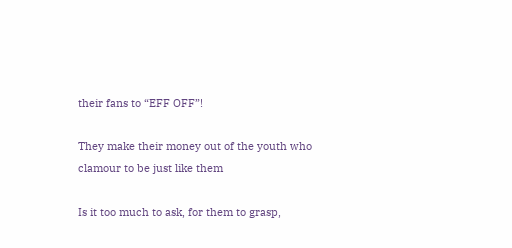their fans to “EFF OFF”!

They make their money out of the youth who clamour to be just like them

Is it too much to ask, for them to grasp,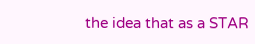the idea that as a STAR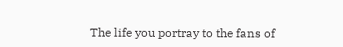The life you portray to the fans of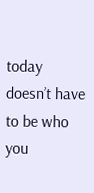today doesn’t have to be who you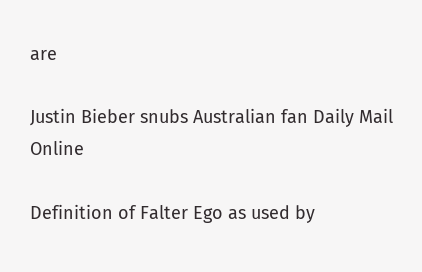are

Justin Bieber snubs Australian fan Daily Mail Online

Definition of Falter Ego as used by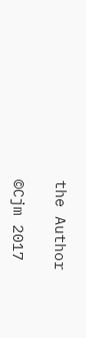the Author

©Cjm 2017